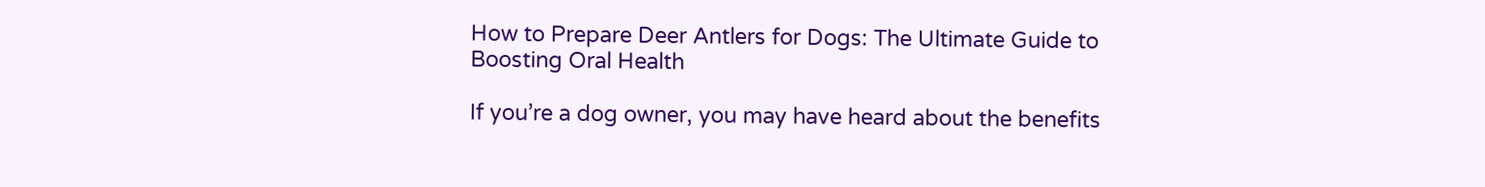How to Prepare Deer Antlers for Dogs: The Ultimate Guide to Boosting Oral Health

If you’re a dog owner, you may have heard about the benefits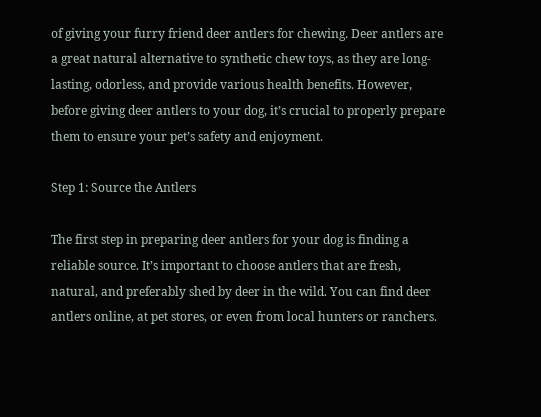of giving your furry friend deer antlers for chewing. Deer antlers are a great natural alternative to synthetic chew toys, as they are long-lasting, odorless, and provide various health benefits. However, before giving deer antlers to your dog, it’s crucial to properly prepare them to ensure your pet’s safety and enjoyment.

Step 1: Source the Antlers

The first step in preparing deer antlers for your dog is finding a reliable source. It’s important to choose antlers that are fresh, natural, and preferably shed by deer in the wild. You can find deer antlers online, at pet stores, or even from local hunters or ranchers.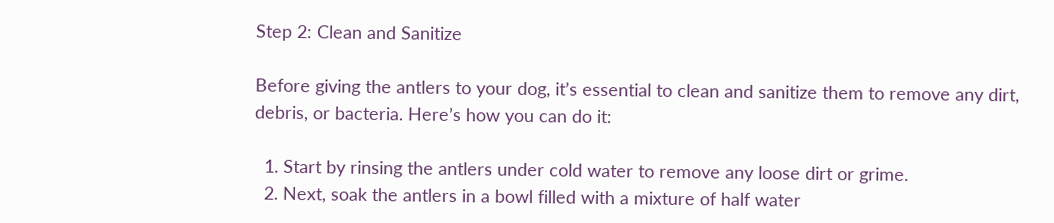Step 2: Clean and Sanitize

Before giving the antlers to your dog, it’s essential to clean and sanitize them to remove any dirt, debris, or bacteria. Here’s how you can do it:

  1. Start by rinsing the antlers under cold water to remove any loose dirt or grime.
  2. Next, soak the antlers in a bowl filled with a mixture of half water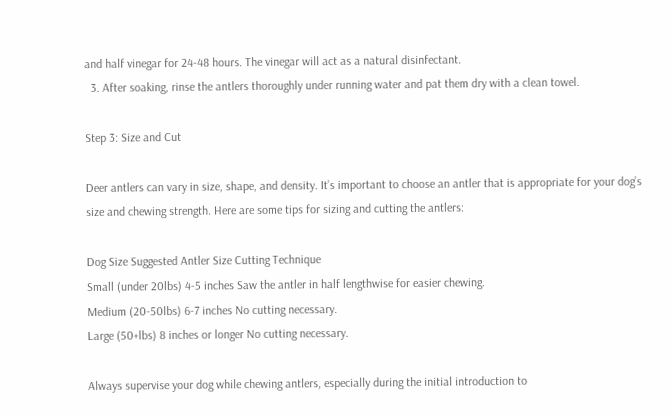and half vinegar for 24-48 hours. The vinegar will act as a natural disinfectant.
  3. After soaking, rinse the antlers thoroughly under running water and pat them dry with a clean towel.

Step 3: Size and Cut

Deer antlers can vary in size, shape, and density. It’s important to choose an antler that is appropriate for your dog’s size and chewing strength. Here are some tips for sizing and cutting the antlers:

Dog Size Suggested Antler Size Cutting Technique
Small (under 20lbs) 4-5 inches Saw the antler in half lengthwise for easier chewing.
Medium (20-50lbs) 6-7 inches No cutting necessary.
Large (50+lbs) 8 inches or longer No cutting necessary.

Always supervise your dog while chewing antlers, especially during the initial introduction to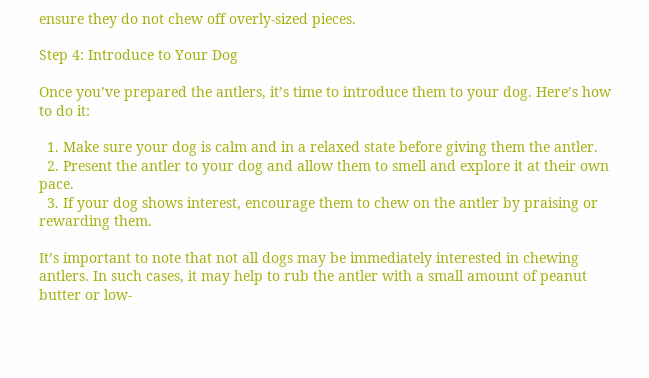ensure they do not chew off overly-sized pieces.

Step 4: Introduce to Your Dog

Once you’ve prepared the antlers, it’s time to introduce them to your dog. Here’s how to do it:

  1. Make sure your dog is calm and in a relaxed state before giving them the antler.
  2. Present the antler to your dog and allow them to smell and explore it at their own pace.
  3. If your dog shows interest, encourage them to chew on the antler by praising or rewarding them.

It’s important to note that not all dogs may be immediately interested in chewing antlers. In such cases, it may help to rub the antler with a small amount of peanut butter or low-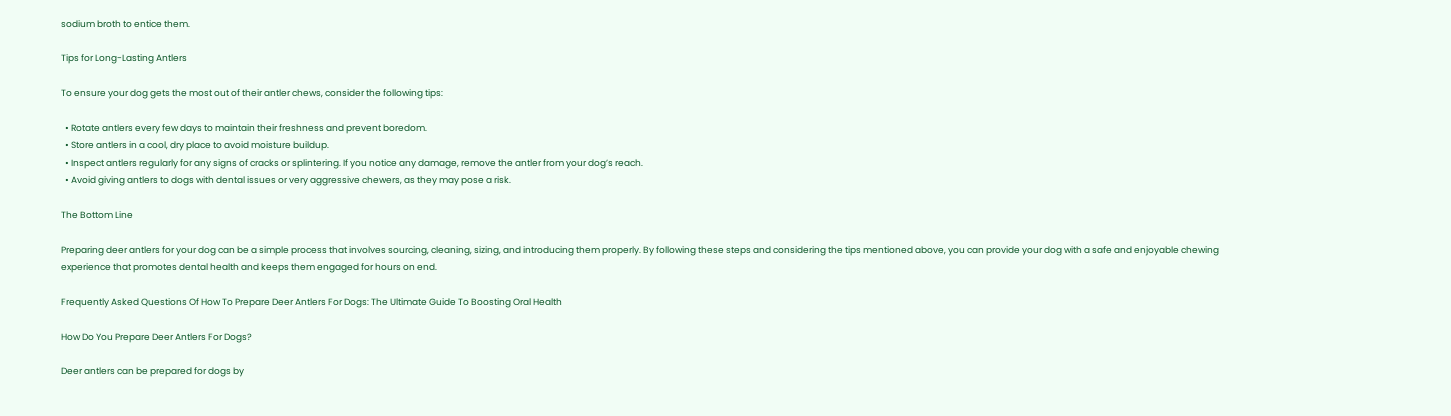sodium broth to entice them.

Tips for Long-Lasting Antlers

To ensure your dog gets the most out of their antler chews, consider the following tips:

  • Rotate antlers every few days to maintain their freshness and prevent boredom.
  • Store antlers in a cool, dry place to avoid moisture buildup.
  • Inspect antlers regularly for any signs of cracks or splintering. If you notice any damage, remove the antler from your dog’s reach.
  • Avoid giving antlers to dogs with dental issues or very aggressive chewers, as they may pose a risk.

The Bottom Line

Preparing deer antlers for your dog can be a simple process that involves sourcing, cleaning, sizing, and introducing them properly. By following these steps and considering the tips mentioned above, you can provide your dog with a safe and enjoyable chewing experience that promotes dental health and keeps them engaged for hours on end.

Frequently Asked Questions Of How To Prepare Deer Antlers For Dogs: The Ultimate Guide To Boosting Oral Health

How Do You Prepare Deer Antlers For Dogs?

Deer antlers can be prepared for dogs by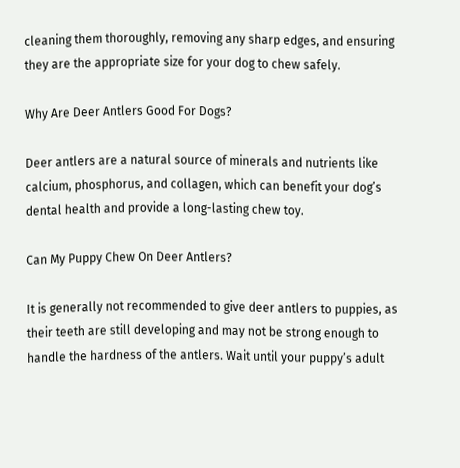cleaning them thoroughly, removing any sharp edges, and ensuring they are the appropriate size for your dog to chew safely.

Why Are Deer Antlers Good For Dogs?

Deer antlers are a natural source of minerals and nutrients like calcium, phosphorus, and collagen, which can benefit your dog’s dental health and provide a long-lasting chew toy.

Can My Puppy Chew On Deer Antlers?

It is generally not recommended to give deer antlers to puppies, as their teeth are still developing and may not be strong enough to handle the hardness of the antlers. Wait until your puppy’s adult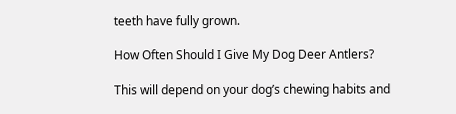teeth have fully grown.

How Often Should I Give My Dog Deer Antlers?

This will depend on your dog’s chewing habits and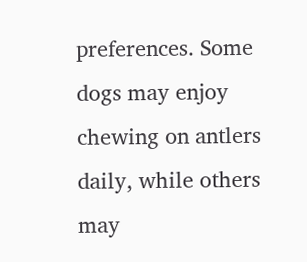preferences. Some dogs may enjoy chewing on antlers daily, while others may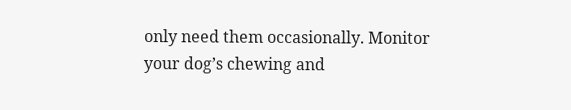only need them occasionally. Monitor your dog’s chewing and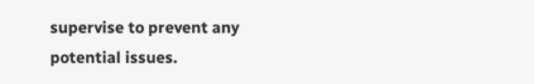supervise to prevent any potential issues.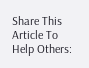Share This Article To Help Others: